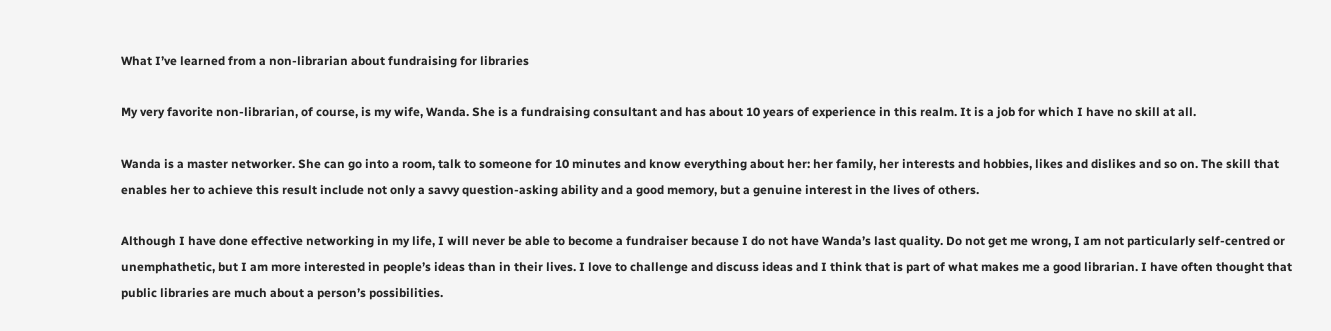What I’ve learned from a non-librarian about fundraising for libraries

My very favorite non-librarian, of course, is my wife, Wanda. She is a fundraising consultant and has about 10 years of experience in this realm. It is a job for which I have no skill at all.

Wanda is a master networker. She can go into a room, talk to someone for 10 minutes and know everything about her: her family, her interests and hobbies, likes and dislikes and so on. The skill that enables her to achieve this result include not only a savvy question-asking ability and a good memory, but a genuine interest in the lives of others.

Although I have done effective networking in my life, I will never be able to become a fundraiser because I do not have Wanda’s last quality. Do not get me wrong, I am not particularly self-centred or unemphathetic, but I am more interested in people’s ideas than in their lives. I love to challenge and discuss ideas and I think that is part of what makes me a good librarian. I have often thought that public libraries are much about a person’s possibilities.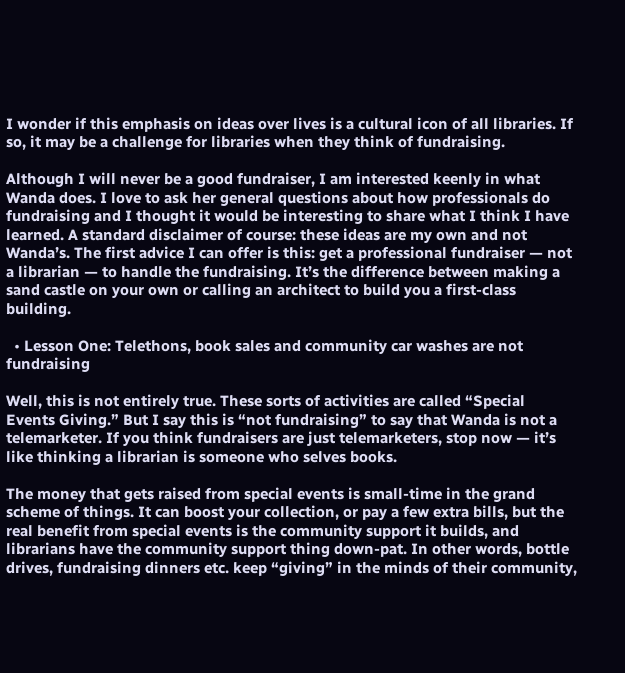I wonder if this emphasis on ideas over lives is a cultural icon of all libraries. If so, it may be a challenge for libraries when they think of fundraising.

Although I will never be a good fundraiser, I am interested keenly in what Wanda does. I love to ask her general questions about how professionals do fundraising and I thought it would be interesting to share what I think I have learned. A standard disclaimer of course: these ideas are my own and not Wanda’s. The first advice I can offer is this: get a professional fundraiser — not a librarian — to handle the fundraising. It’s the difference between making a sand castle on your own or calling an architect to build you a first-class building.

  • Lesson One: Telethons, book sales and community car washes are not fundraising

Well, this is not entirely true. These sorts of activities are called “Special Events Giving.” But I say this is “not fundraising” to say that Wanda is not a telemarketer. If you think fundraisers are just telemarketers, stop now — it’s like thinking a librarian is someone who selves books.

The money that gets raised from special events is small-time in the grand scheme of things. It can boost your collection, or pay a few extra bills, but the real benefit from special events is the community support it builds, and librarians have the community support thing down-pat. In other words, bottle drives, fundraising dinners etc. keep “giving” in the minds of their community,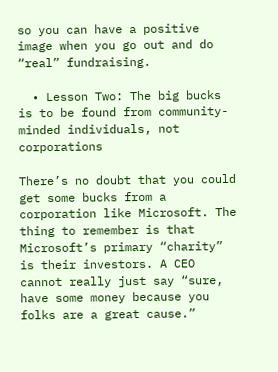so you can have a positive image when you go out and do “real” fundraising.

  • Lesson Two: The big bucks is to be found from community-minded individuals, not corporations

There’s no doubt that you could get some bucks from a corporation like Microsoft. The thing to remember is that Microsoft’s primary “charity” is their investors. A CEO cannot really just say “sure, have some money because you folks are a great cause.”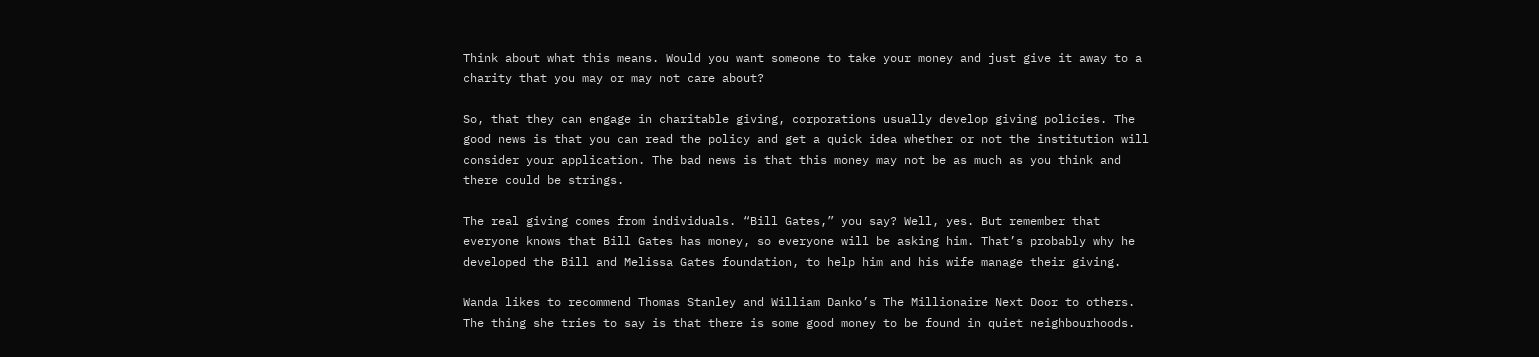Think about what this means. Would you want someone to take your money and just give it away to a charity that you may or may not care about?

So, that they can engage in charitable giving, corporations usually develop giving policies. The good news is that you can read the policy and get a quick idea whether or not the institution will consider your application. The bad news is that this money may not be as much as you think and there could be strings.

The real giving comes from individuals. “Bill Gates,” you say? Well, yes. But remember that everyone knows that Bill Gates has money, so everyone will be asking him. That’s probably why he developed the Bill and Melissa Gates foundation, to help him and his wife manage their giving.

Wanda likes to recommend Thomas Stanley and William Danko’s The Millionaire Next Door to others. The thing she tries to say is that there is some good money to be found in quiet neighbourhoods.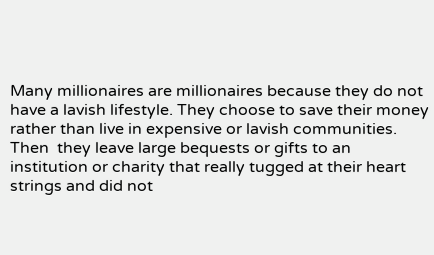Many millionaires are millionaires because they do not have a lavish lifestyle. They choose to save their money rather than live in expensive or lavish communities. Then  they leave large bequests or gifts to an institution or charity that really tugged at their heart strings and did not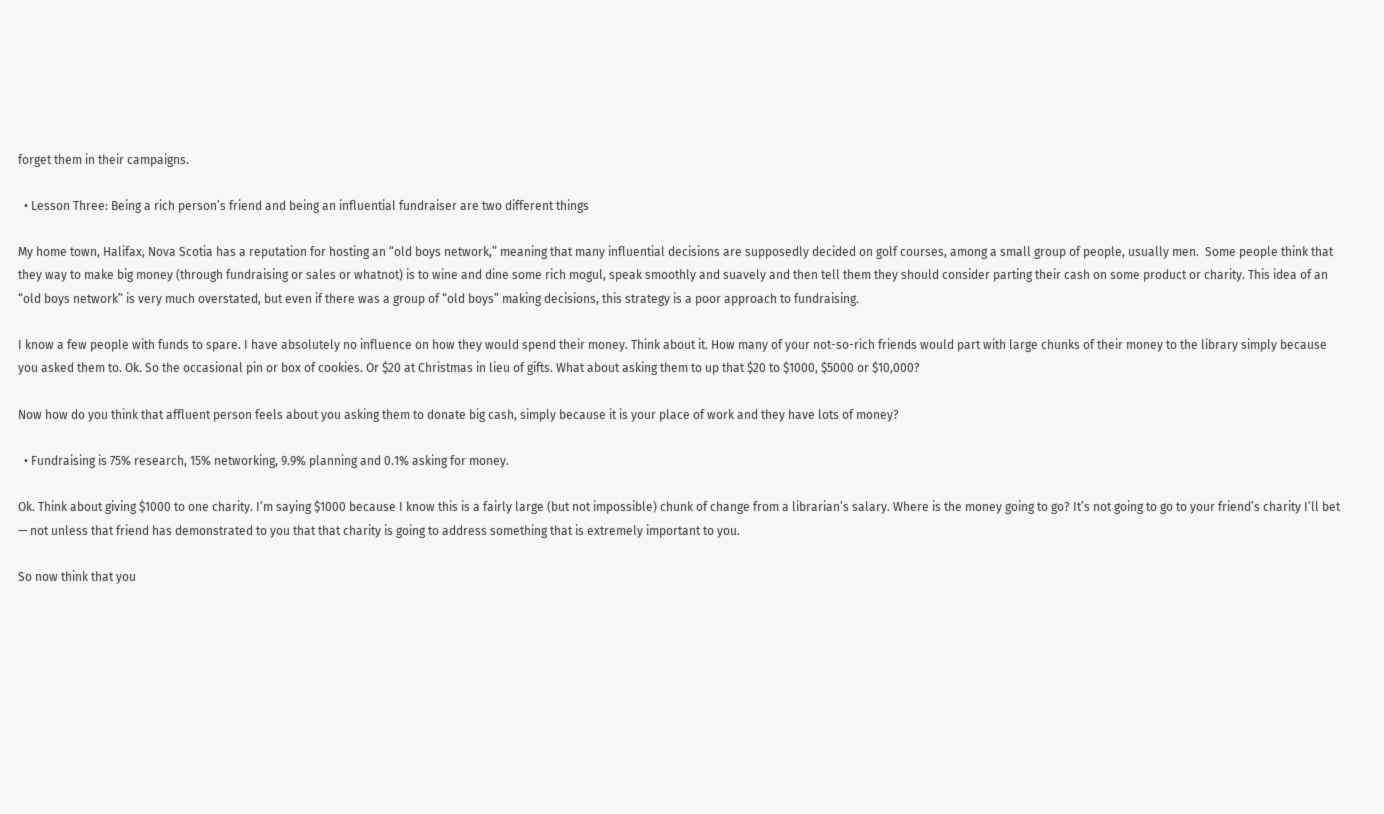forget them in their campaigns.

  • Lesson Three: Being a rich person’s friend and being an influential fundraiser are two different things

My home town, Halifax, Nova Scotia has a reputation for hosting an “old boys network,” meaning that many influential decisions are supposedly decided on golf courses, among a small group of people, usually men.  Some people think that they way to make big money (through fundraising or sales or whatnot) is to wine and dine some rich mogul, speak smoothly and suavely and then tell them they should consider parting their cash on some product or charity. This idea of an “old boys network” is very much overstated, but even if there was a group of “old boys” making decisions, this strategy is a poor approach to fundraising.

I know a few people with funds to spare. I have absolutely no influence on how they would spend their money. Think about it. How many of your not-so-rich friends would part with large chunks of their money to the library simply because you asked them to. Ok. So the occasional pin or box of cookies. Or $20 at Christmas in lieu of gifts. What about asking them to up that $20 to $1000, $5000 or $10,000?

Now how do you think that affluent person feels about you asking them to donate big cash, simply because it is your place of work and they have lots of money?

  • Fundraising is 75% research, 15% networking, 9.9% planning and 0.1% asking for money.

Ok. Think about giving $1000 to one charity. I’m saying $1000 because I know this is a fairly large (but not impossible) chunk of change from a librarian’s salary. Where is the money going to go? It’s not going to go to your friend’s charity I’ll bet — not unless that friend has demonstrated to you that that charity is going to address something that is extremely important to you.

So now think that you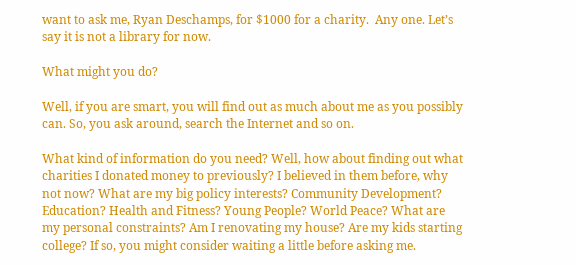want to ask me, Ryan Deschamps, for $1000 for a charity.  Any one. Let’s say it is not a library for now.

What might you do?

Well, if you are smart, you will find out as much about me as you possibly can. So, you ask around, search the Internet and so on.

What kind of information do you need? Well, how about finding out what charities I donated money to previously? I believed in them before, why not now? What are my big policy interests? Community Development? Education? Health and Fitness? Young People? World Peace? What are my personal constraints? Am I renovating my house? Are my kids starting college? If so, you might consider waiting a little before asking me.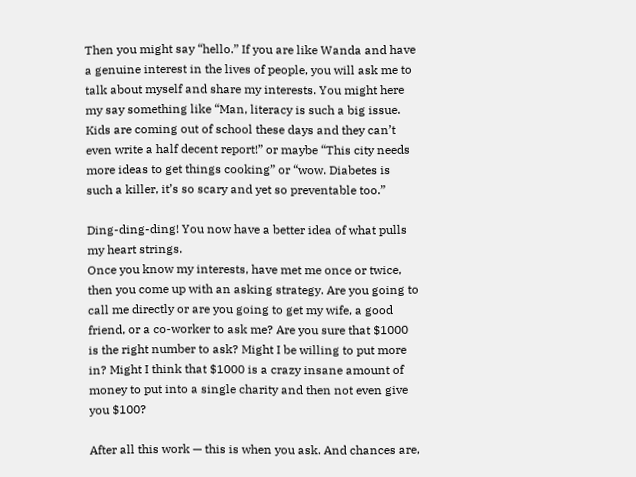Then you might say “hello.” If you are like Wanda and have a genuine interest in the lives of people, you will ask me to talk about myself and share my interests. You might here my say something like “Man, literacy is such a big issue. Kids are coming out of school these days and they can’t even write a half decent report!” or maybe “This city needs more ideas to get things cooking” or “wow. Diabetes is such a killer, it’s so scary and yet so preventable too.”

Ding-ding-ding! You now have a better idea of what pulls my heart strings.
Once you know my interests, have met me once or twice, then you come up with an asking strategy. Are you going to call me directly or are you going to get my wife, a good friend, or a co-worker to ask me? Are you sure that $1000 is the right number to ask? Might I be willing to put more in? Might I think that $1000 is a crazy insane amount of money to put into a single charity and then not even give you $100?

After all this work — this is when you ask. And chances are,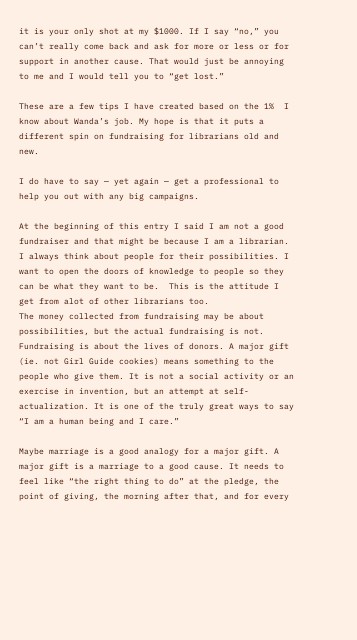it is your only shot at my $1000. If I say “no,” you can’t really come back and ask for more or less or for support in another cause. That would just be annoying to me and I would tell you to “get lost.”

These are a few tips I have created based on the 1%  I know about Wanda’s job. My hope is that it puts a different spin on fundraising for librarians old and new.

I do have to say — yet again — get a professional to help you out with any big campaigns.

At the beginning of this entry I said I am not a good fundraiser and that might be because I am a librarian. I always think about people for their possibilities. I want to open the doors of knowledge to people so they can be what they want to be.  This is the attitude I get from alot of other librarians too.
The money collected from fundraising may be about possibilities, but the actual fundraising is not. Fundraising is about the lives of donors. A major gift (ie. not Girl Guide cookies) means something to the people who give them. It is not a social activity or an exercise in invention, but an attempt at self-actualization. It is one of the truly great ways to say “I am a human being and I care.”

Maybe marriage is a good analogy for a major gift. A major gift is a marriage to a good cause. It needs to feel like “the right thing to do” at the pledge, the point of giving, the morning after that, and for every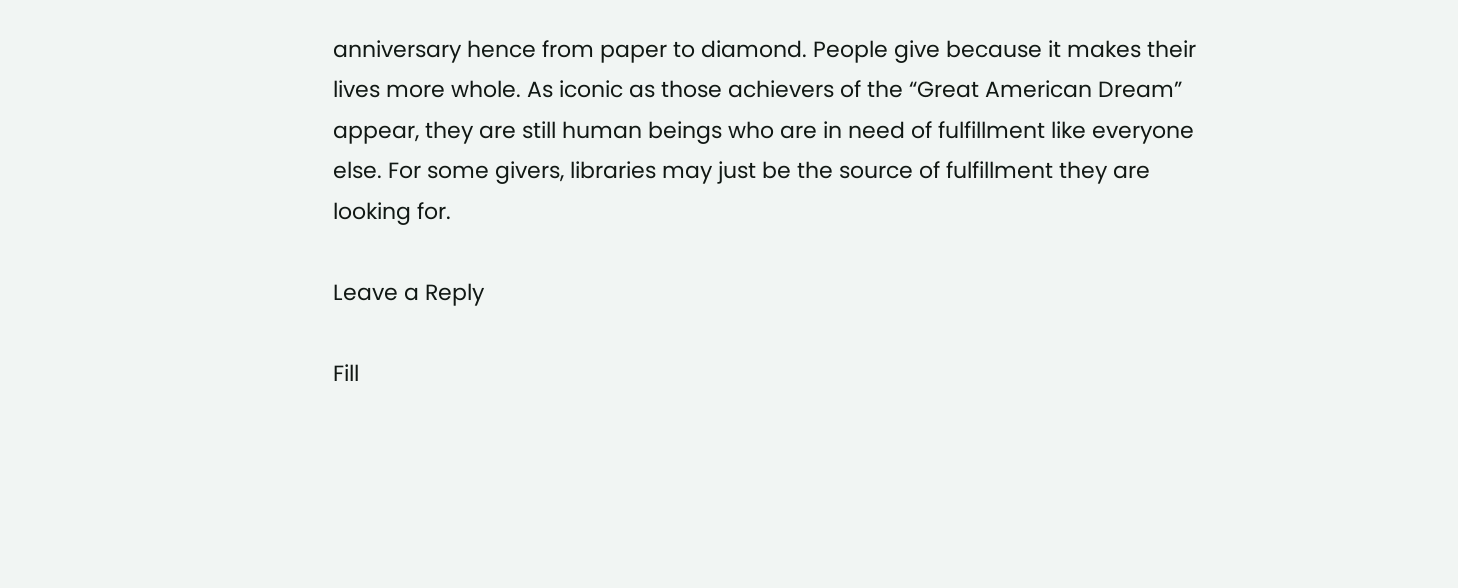anniversary hence from paper to diamond. People give because it makes their lives more whole. As iconic as those achievers of the “Great American Dream” appear, they are still human beings who are in need of fulfillment like everyone else. For some givers, libraries may just be the source of fulfillment they are looking for.

Leave a Reply

Fill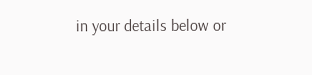in your details below or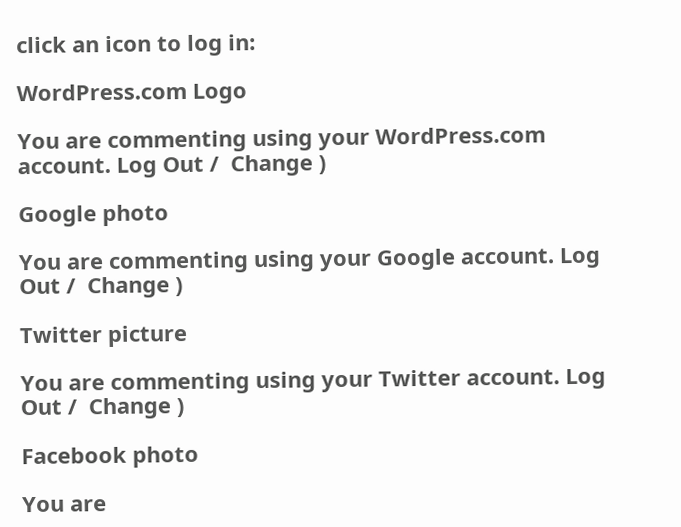click an icon to log in:

WordPress.com Logo

You are commenting using your WordPress.com account. Log Out /  Change )

Google photo

You are commenting using your Google account. Log Out /  Change )

Twitter picture

You are commenting using your Twitter account. Log Out /  Change )

Facebook photo

You are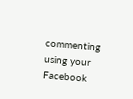commenting using your Facebook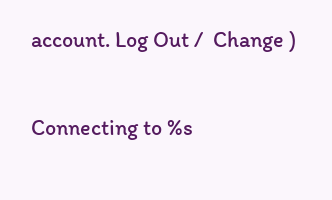account. Log Out /  Change )

Connecting to %s